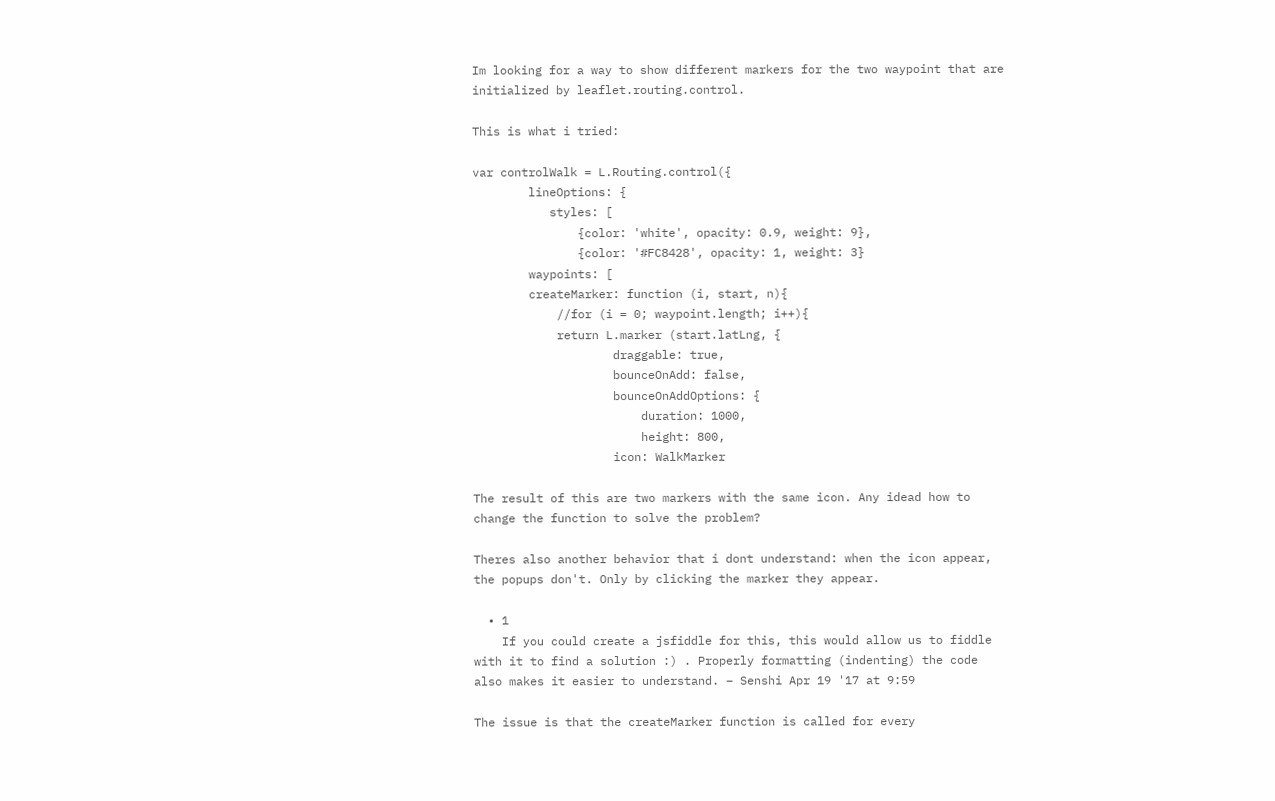Im looking for a way to show different markers for the two waypoint that are initialized by leaflet.routing.control.

This is what i tried:

var controlWalk = L.Routing.control({
        lineOptions: {
           styles: [
               {color: 'white', opacity: 0.9, weight: 9},
               {color: '#FC8428', opacity: 1, weight: 3}
        waypoints: [
        createMarker: function (i, start, n){
            //for (i = 0; waypoint.length; i++){
            return L.marker (start.latLng, {
                    draggable: true,
                    bounceOnAdd: false,
                    bounceOnAddOptions: {
                        duration: 1000,
                        height: 800,
                    icon: WalkMarker

The result of this are two markers with the same icon. Any idead how to change the function to solve the problem?

Theres also another behavior that i dont understand: when the icon appear, the popups don't. Only by clicking the marker they appear.

  • 1
    If you could create a jsfiddle for this, this would allow us to fiddle with it to find a solution :) . Properly formatting (indenting) the code also makes it easier to understand. – Senshi Apr 19 '17 at 9:59

The issue is that the createMarker function is called for every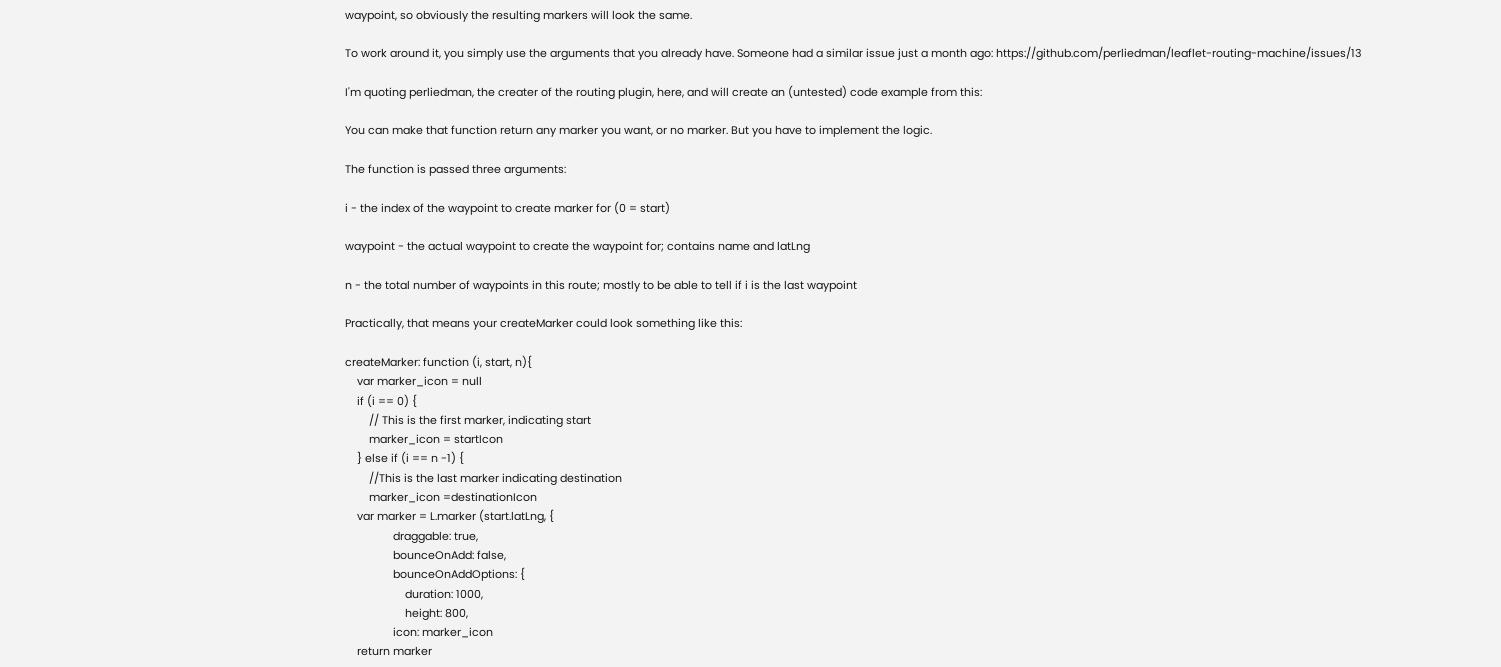waypoint, so obviously the resulting markers will look the same.

To work around it, you simply use the arguments that you already have. Someone had a similar issue just a month ago: https://github.com/perliedman/leaflet-routing-machine/issues/13

I'm quoting perliedman, the creater of the routing plugin, here, and will create an (untested) code example from this:

You can make that function return any marker you want, or no marker. But you have to implement the logic.

The function is passed three arguments:

i - the index of the waypoint to create marker for (0 = start)

waypoint - the actual waypoint to create the waypoint for; contains name and latLng

n - the total number of waypoints in this route; mostly to be able to tell if i is the last waypoint

Practically, that means your createMarker could look something like this:

createMarker: function (i, start, n){
    var marker_icon = null
    if (i == 0) {
        // This is the first marker, indicating start
        marker_icon = startIcon
    } else if (i == n -1) {
        //This is the last marker indicating destination
        marker_icon =destinationIcon
    var marker = L.marker (start.latLng, {
                draggable: true,
                bounceOnAdd: false,
                bounceOnAddOptions: {
                    duration: 1000,
                    height: 800,
                icon: marker_icon
    return marker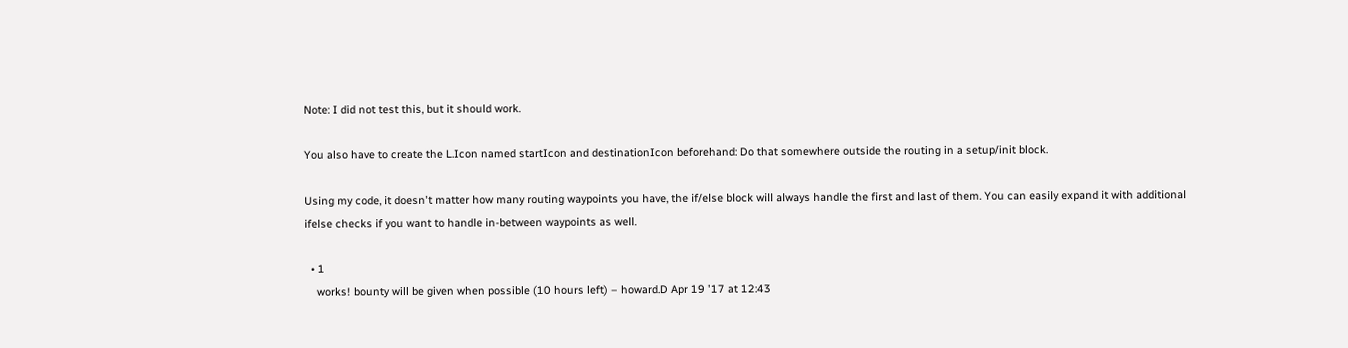Note: I did not test this, but it should work.

You also have to create the L.Icon named startIcon and destinationIcon beforehand: Do that somewhere outside the routing in a setup/init block.

Using my code, it doesn't matter how many routing waypoints you have, the if/else block will always handle the first and last of them. You can easily expand it with additional ifelse checks if you want to handle in-between waypoints as well.

  • 1
    works! bounty will be given when possible (10 hours left) – howard.D Apr 19 '17 at 12:43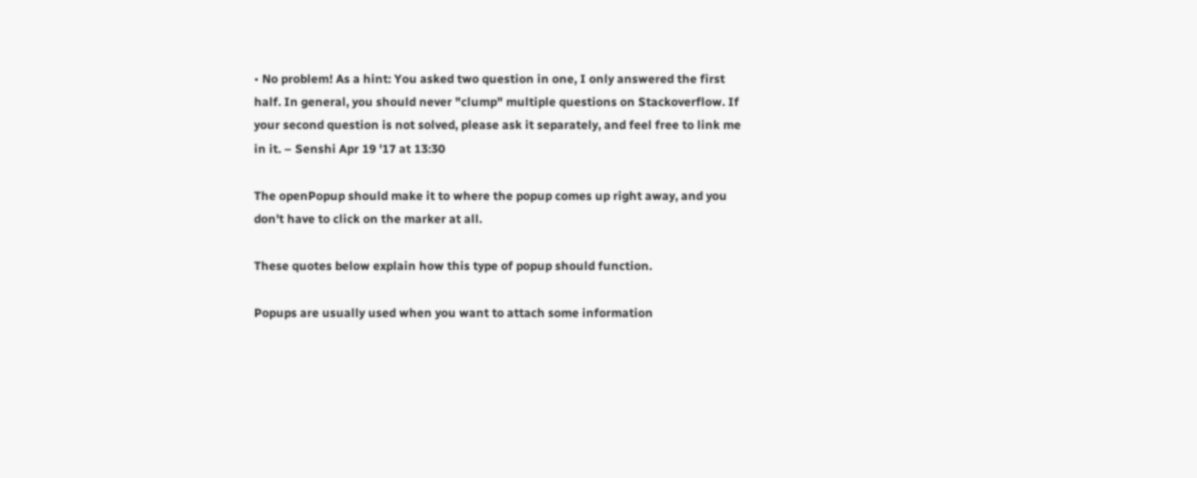• No problem! As a hint: You asked two question in one, I only answered the first half. In general, you should never "clump" multiple questions on Stackoverflow. If your second question is not solved, please ask it separately, and feel free to link me in it. – Senshi Apr 19 '17 at 13:30

The openPopup should make it to where the popup comes up right away, and you don't have to click on the marker at all.

These quotes below explain how this type of popup should function.

Popups are usually used when you want to attach some information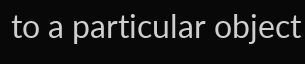to a particular object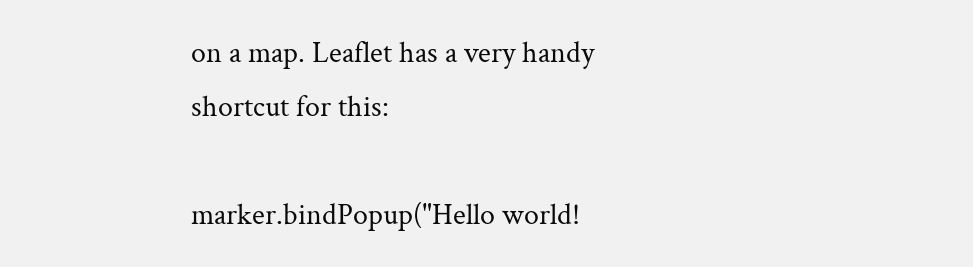on a map. Leaflet has a very handy shortcut for this:

marker.bindPopup("Hello world!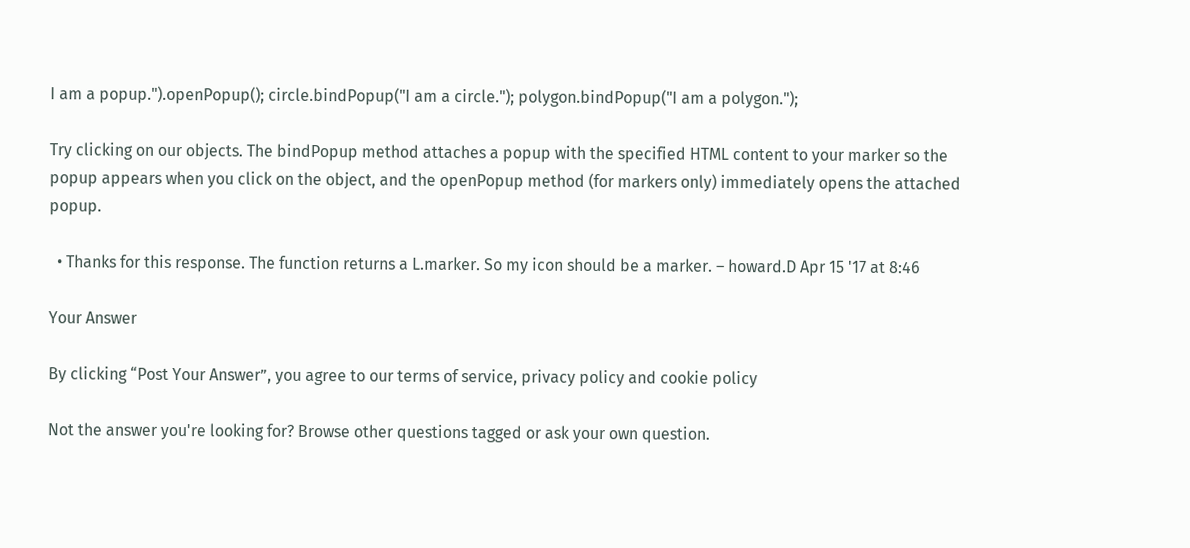I am a popup.").openPopup(); circle.bindPopup("I am a circle."); polygon.bindPopup("I am a polygon.");

Try clicking on our objects. The bindPopup method attaches a popup with the specified HTML content to your marker so the popup appears when you click on the object, and the openPopup method (for markers only) immediately opens the attached popup.

  • Thanks for this response. The function returns a L.marker. So my icon should be a marker. – howard.D Apr 15 '17 at 8:46

Your Answer

By clicking “Post Your Answer”, you agree to our terms of service, privacy policy and cookie policy

Not the answer you're looking for? Browse other questions tagged or ask your own question.